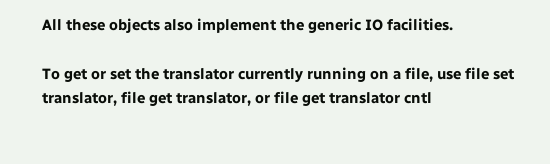All these objects also implement the generic IO facilities.

To get or set the translator currently running on a file, use file set translator, file get translator, or file get translator cntl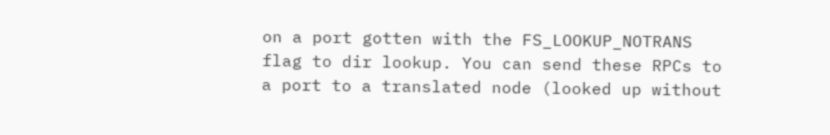on a port gotten with the FS_LOOKUP_NOTRANS flag to dir lookup. You can send these RPCs to a port to a translated node (looked up without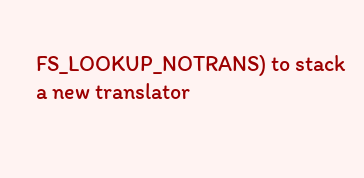FS_LOOKUP_NOTRANS) to stack a new translator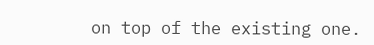on top of the existing one.